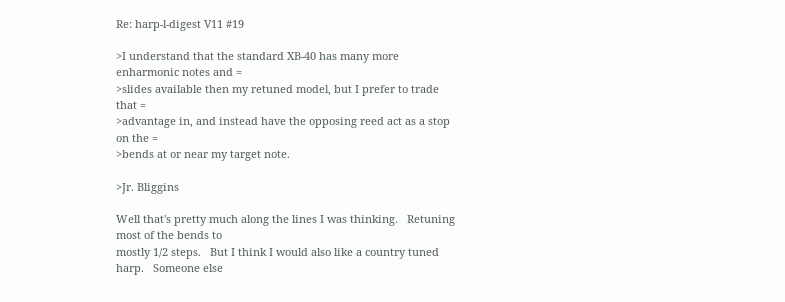Re: harp-l-digest V11 #19

>I understand that the standard XB-40 has many more enharmonic notes and =
>slides available then my retuned model, but I prefer to trade that =
>advantage in, and instead have the opposing reed act as a stop on the =
>bends at or near my target note.

>Jr. Bliggins

Well that's pretty much along the lines I was thinking.   Retuning most of the bends to
mostly 1/2 steps.   But I think I would also like a country tuned harp.   Someone else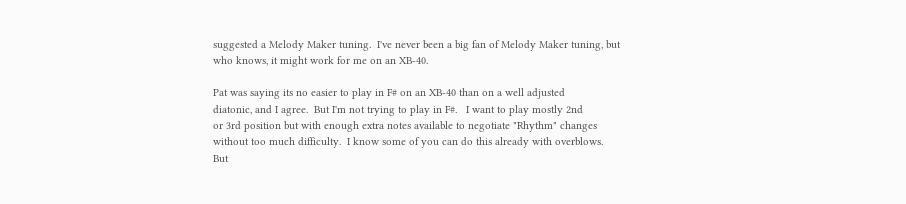suggested a Melody Maker tuning.  I've never been a big fan of Melody Maker tuning, but
who knows, it might work for me on an XB-40.

Pat was saying its no easier to play in F# on an XB-40 than on a well adjusted
diatonic, and I agree.  But I'm not trying to play in F#.   I want to play mostly 2nd
or 3rd position but with enough extra notes available to negotiate "Rhythm" changes
without too much difficulty.  I know some of you can do this already with overblows.
But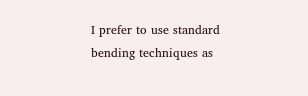I prefer to use standard bending techniques as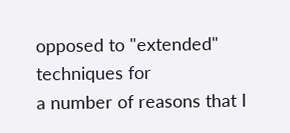opposed to "extended" techniques for
a number of reasons that I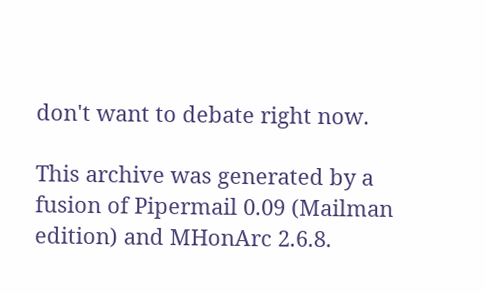don't want to debate right now.

This archive was generated by a fusion of Pipermail 0.09 (Mailman edition) and MHonArc 2.6.8.